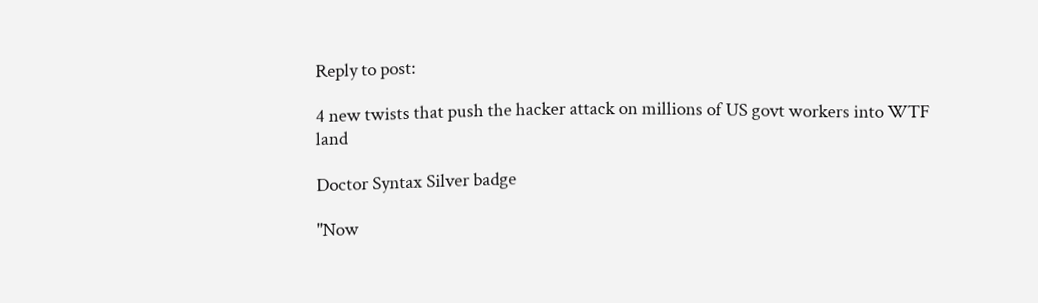Reply to post:

4 new twists that push the hacker attack on millions of US govt workers into WTF land

Doctor Syntax Silver badge

"Now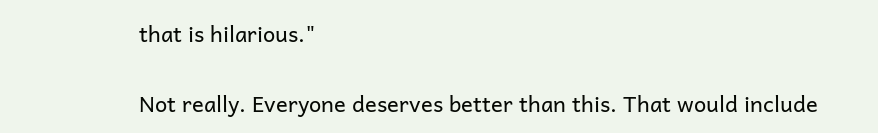that is hilarious."

Not really. Everyone deserves better than this. That would include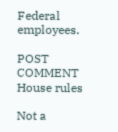Federal employees.

POST COMMENT House rules

Not a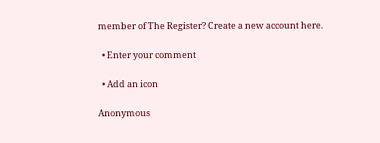member of The Register? Create a new account here.

  • Enter your comment

  • Add an icon

Anonymous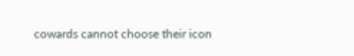cowards cannot choose their icon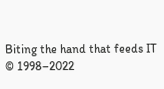Biting the hand that feeds IT © 1998–2022